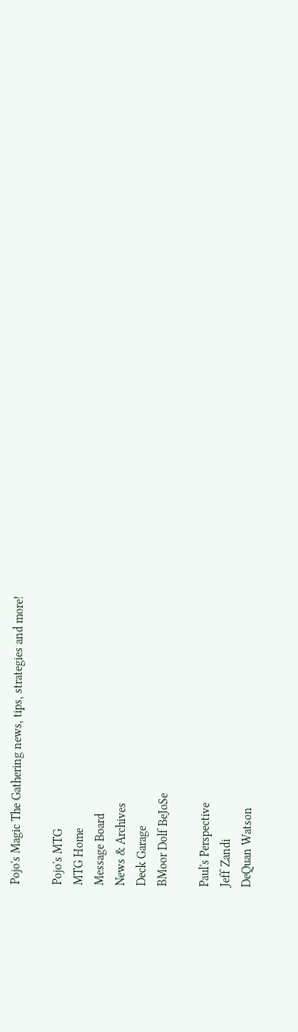Pojo's Magic The Gathering news, tips, strategies and more!

Pojo's MTG
MTG Home
Message Board
News & Archives
Deck Garage
BMoor Dolf BeJoSe

Paul's Perspective
Jeff Zandi
DeQuan Watson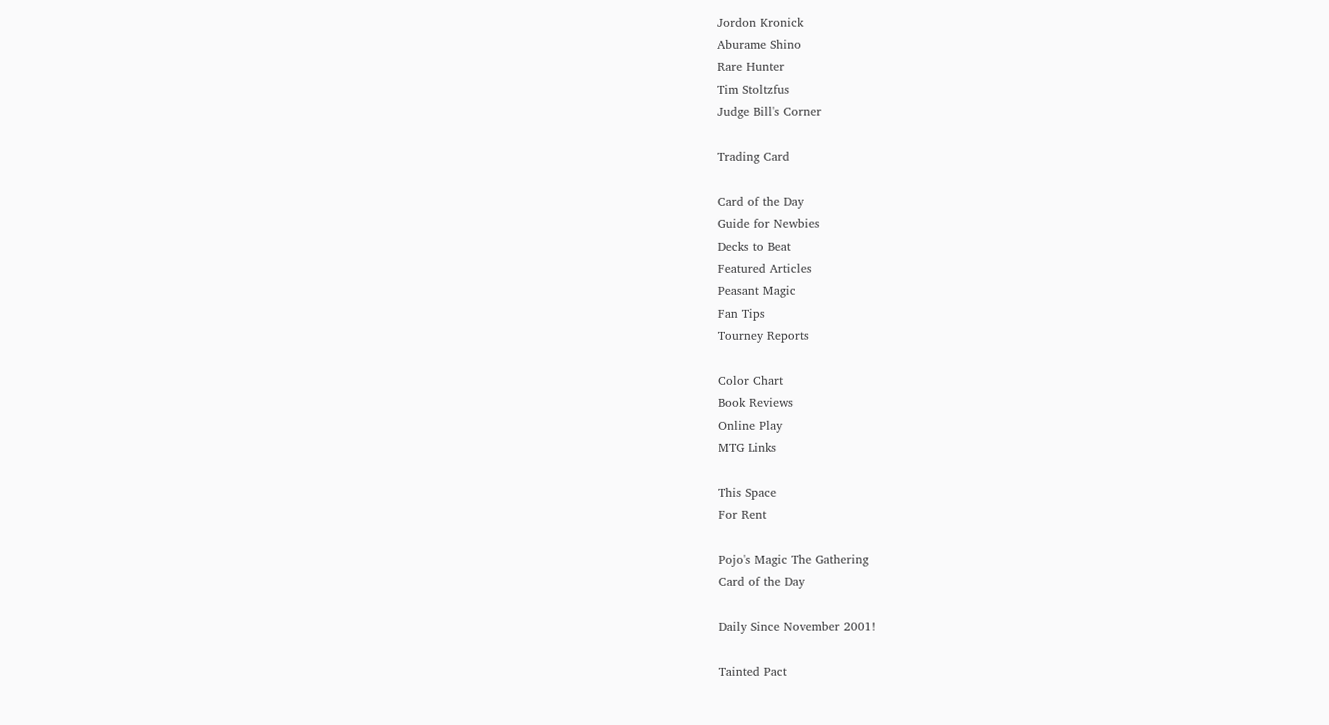Jordon Kronick
Aburame Shino
Rare Hunter
Tim Stoltzfus
Judge Bill's Corner

Trading Card

Card of the Day
Guide for Newbies
Decks to Beat
Featured Articles
Peasant Magic
Fan Tips
Tourney Reports

Color Chart
Book Reviews
Online Play
MTG Links

This Space
For Rent

Pojo's Magic The Gathering
Card of the Day

Daily Since November 2001!

Tainted Pact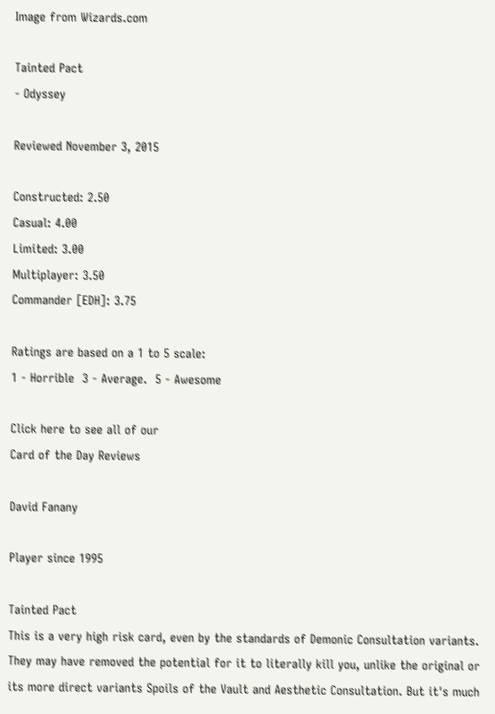Image from Wizards.com

Tainted Pact
- Odyssey

Reviewed November 3, 2015

Constructed: 2.50
Casual: 4.00
Limited: 3.00
Multiplayer: 3.50
Commander [EDH]: 3.75

Ratings are based on a 1 to 5 scale:
1 - Horrible  3 - Average.  5 - Awesome

Click here to see all of our
Card of the Day Reviews

David Fanany

Player since 1995

Tainted Pact
This is a very high risk card, even by the standards of Demonic Consultation variants. They may have removed the potential for it to literally kill you, unlike the original or its more direct variants Spoils of the Vault and Aesthetic Consultation. But it's much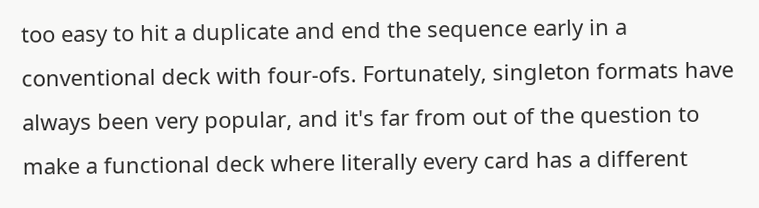too easy to hit a duplicate and end the sequence early in a conventional deck with four-ofs. Fortunately, singleton formats have always been very popular, and it's far from out of the question to make a functional deck where literally every card has a different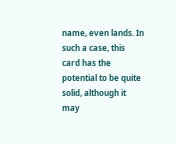name, even lands. In such a case, this card has the potential to be quite solid, although it may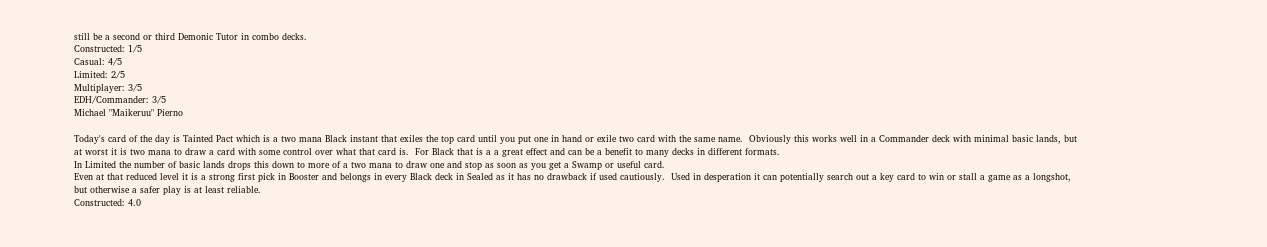still be a second or third Demonic Tutor in combo decks.
Constructed: 1/5
Casual: 4/5
Limited: 2/5
Multiplayer: 3/5
EDH/Commander: 3/5
Michael "Maikeruu" Pierno

Today's card of the day is Tainted Pact which is a two mana Black instant that exiles the top card until you put one in hand or exile two card with the same name.  Obviously this works well in a Commander deck with minimal basic lands, but at worst it is two mana to draw a card with some control over what that card is.  For Black that is a a great effect and can be a benefit to many decks in different formats.
In Limited the number of basic lands drops this down to more of a two mana to draw one and stop as soon as you get a Swamp or useful card.
Even at that reduced level it is a strong first pick in Booster and belongs in every Black deck in Sealed as it has no drawback if used cautiously.  Used in desperation it can potentially search out a key card to win or stall a game as a longshot, but otherwise a safer play is at least reliable.
Constructed: 4.0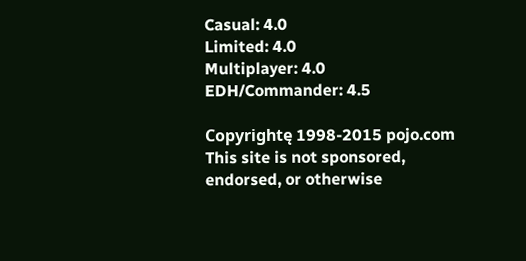Casual: 4.0
Limited: 4.0
Multiplayer: 4.0
EDH/Commander: 4.5

Copyrightę 1998-2015 pojo.com
This site is not sponsored, endorsed, or otherwise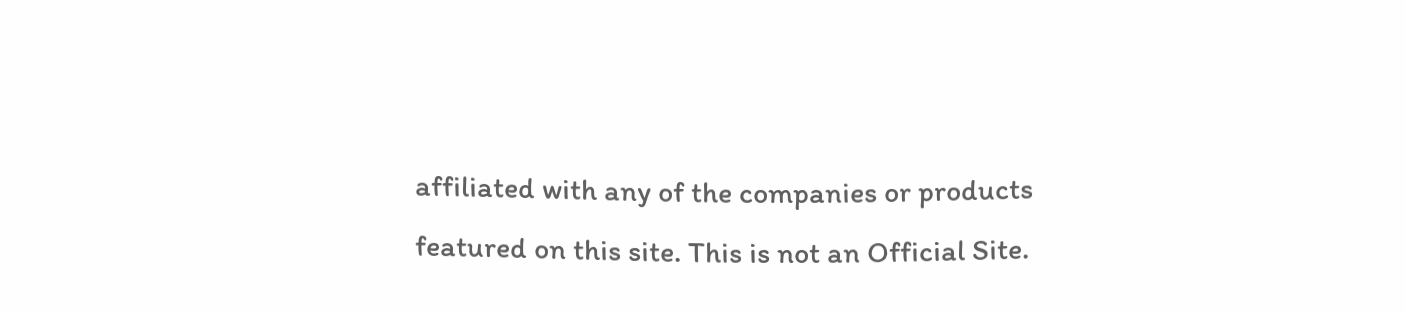affiliated with any of the companies or products featured on this site. This is not an Official Site.